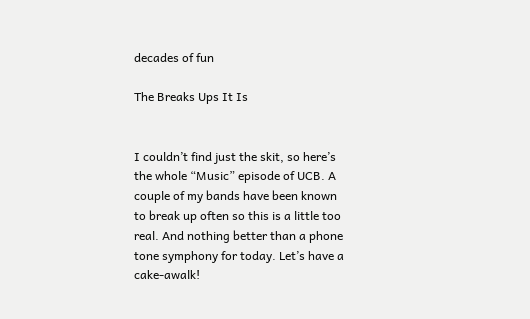decades of fun

The Breaks Ups It Is


I couldn’t find just the skit, so here’s the whole “Music” episode of UCB. A couple of my bands have been known to break up often so this is a little too real. And nothing better than a phone tone symphony for today. Let’s have a cake-awalk!